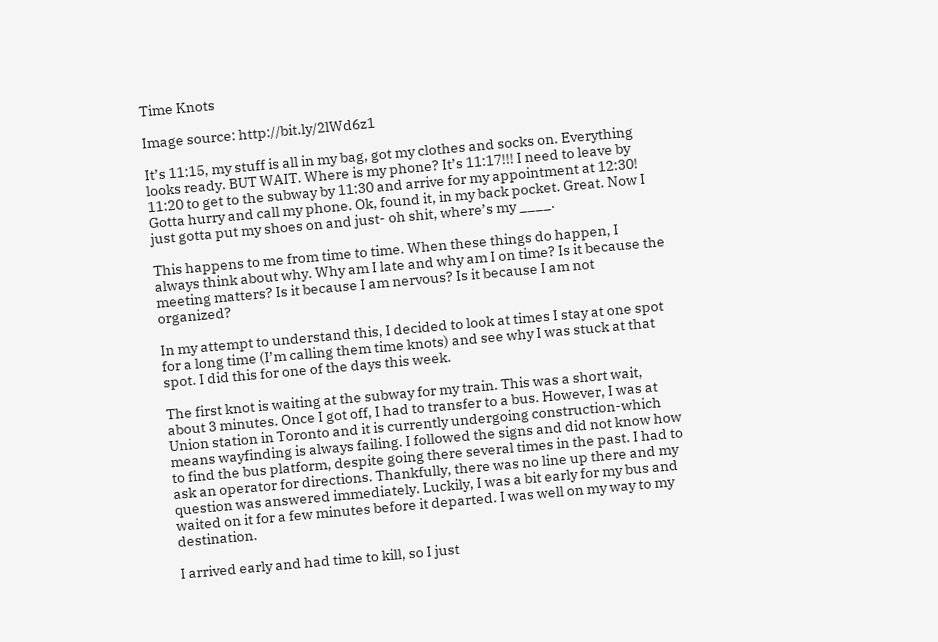Time Knots

Image source: http://bit.ly/2lWd6z1

It’s 11:15, my stuff is all in my bag, got my clothes and socks on. Everything looks ready. BUT WAIT. Where is my phone? It’s 11:17!!! I need to leave by 11:20 to get to the subway by 11:30 and arrive for my appointment at 12:30! Gotta hurry and call my phone. Ok, found it, in my back pocket. Great. Now I just gotta put my shoes on and just- oh shit, where’s my ____.

This happens to me from time to time. When these things do happen, I always think about why. Why am I late and why am I on time? Is it because the meeting matters? Is it because I am nervous? Is it because I am not organized?

In my attempt to understand this, I decided to look at times I stay at one spot for a long time (I’m calling them time knots) and see why I was stuck at that spot. I did this for one of the days this week.

The first knot is waiting at the subway for my train. This was a short wait, about 3 minutes. Once I got off, I had to transfer to a bus. However, I was at Union station in Toronto and it is currently undergoing construction-which means wayfinding is always failing. I followed the signs and did not know how to find the bus platform, despite going there several times in the past. I had to ask an operator for directions. Thankfully, there was no line up there and my question was answered immediately. Luckily, I was a bit early for my bus and waited on it for a few minutes before it departed. I was well on my way to my destination.

I arrived early and had time to kill, so I just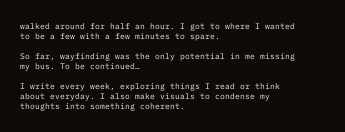walked around for half an hour. I got to where I wanted to be a few with a few minutes to spare.

So far, wayfinding was the only potential in me missing my bus. To be continued…

I write every week, exploring things I read or think about everyday. I also make visuals to condense my thoughts into something coherent.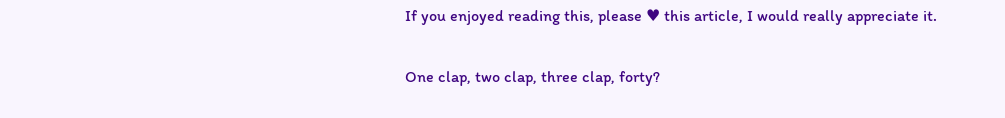If you enjoyed reading this, please ♥ this article, I would really appreciate it.

One clap, two clap, three clap, forty?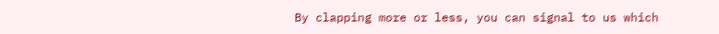By clapping more or less, you can signal to us which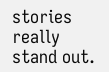stories really stand out.